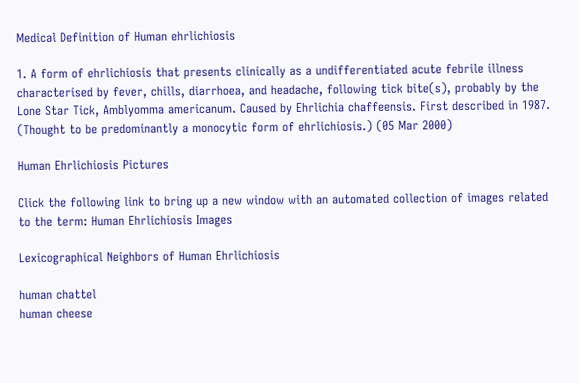Medical Definition of Human ehrlichiosis

1. A form of ehrlichiosis that presents clinically as a undifferentiated acute febrile illness characterised by fever, chills, diarrhoea, and headache, following tick bite(s), probably by the Lone Star Tick, Amblyomma americanum. Caused by Ehrlichia chaffeensis. First described in 1987. (Thought to be predominantly a monocytic form of ehrlichiosis.) (05 Mar 2000)

Human Ehrlichiosis Pictures

Click the following link to bring up a new window with an automated collection of images related to the term: Human Ehrlichiosis Images

Lexicographical Neighbors of Human Ehrlichiosis

human chattel
human cheese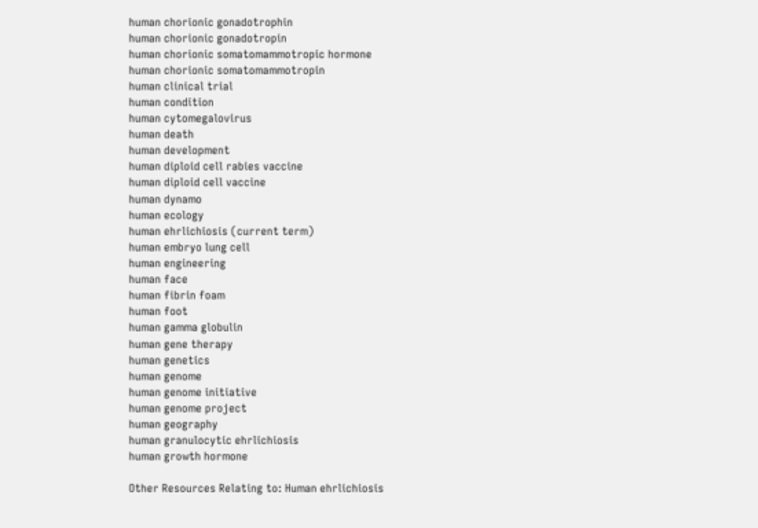human chorionic gonadotrophin
human chorionic gonadotropin
human chorionic somatomammotropic hormone
human chorionic somatomammotropin
human clinical trial
human condition
human cytomegalovirus
human death
human development
human diploid cell rabies vaccine
human diploid cell vaccine
human dynamo
human ecology
human ehrlichiosis (current term)
human embryo lung cell
human engineering
human face
human fibrin foam
human foot
human gamma globulin
human gene therapy
human genetics
human genome
human genome initiative
human genome project
human geography
human granulocytic ehrlichiosis
human growth hormone

Other Resources Relating to: Human ehrlichiosis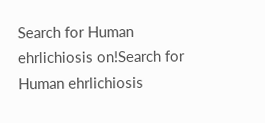Search for Human ehrlichiosis on!Search for Human ehrlichiosis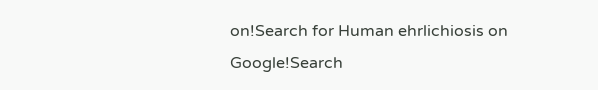on!Search for Human ehrlichiosis on Google!Search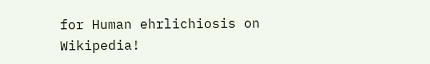for Human ehrlichiosis on Wikipedia!